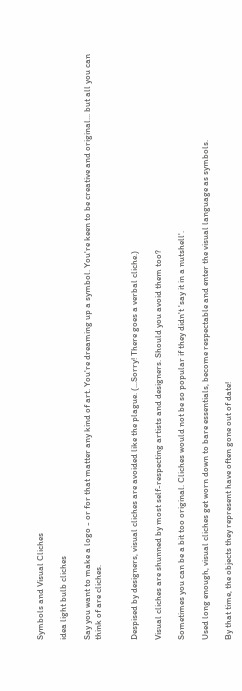Symbols and Visual Cliches

idea light bulb cliches

Say you want to make a logo - or for that matter any kind of art. You're dreaming up a symbol. You're keen to be creative and original... but all you can think of are cliches.


Despised by designers, visual cliches are avoided like the plague. (...Sorry! There goes a verbal cliche.)

Visual cliches are shunned by most self-respecting artists and designers. Should you avoid them too?

Sometimes you can be a bit too original. Cliches would not be so popular if they didn't 'say it in a nutshell'.

Used long enough, visual cliches get worn down to bare essentials, become respectable and enter the visual language as symbols.

By that time, the objects they represent have often gone out of date!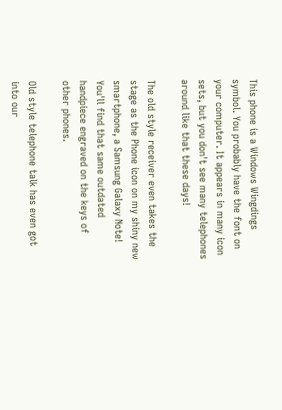This phone is a Windows Wingdings symbol. You probably have the font on your computer. It appears in many icon sets, but you don't see many telephones around like that these days!

The old style receiver even takes the stage as the Phone icon on my shiny new smartphone, a Samsung Galaxy Note! You'll find that same outdated handpiece engraved on the keys of other phones.

Old style telephone talk has even got into our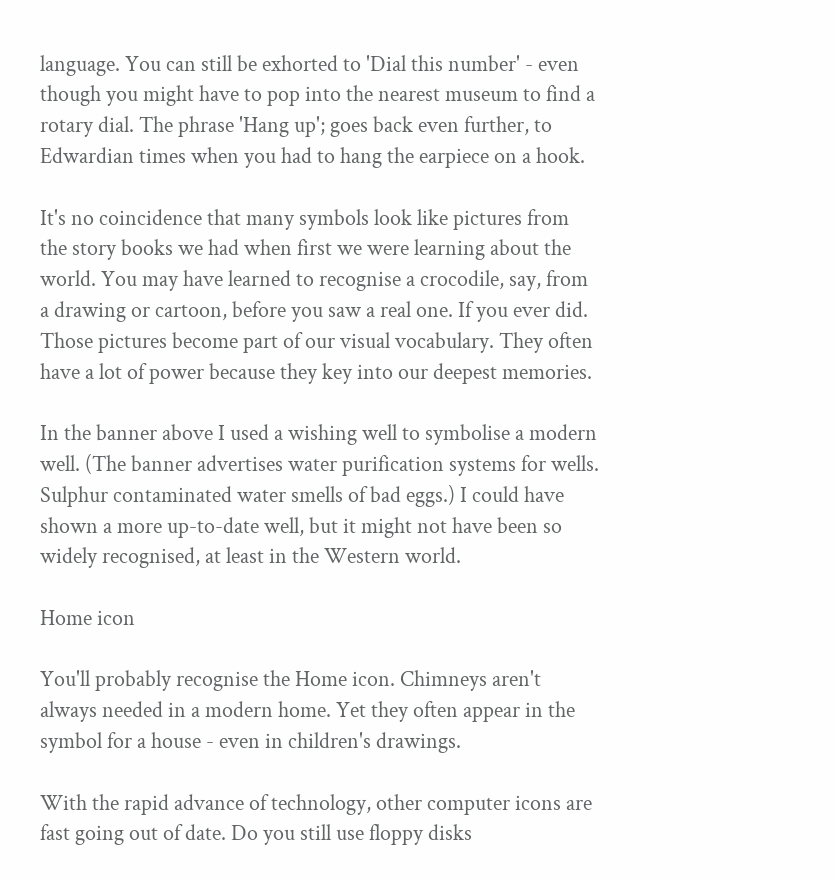language. You can still be exhorted to 'Dial this number' - even though you might have to pop into the nearest museum to find a rotary dial. The phrase 'Hang up'; goes back even further, to Edwardian times when you had to hang the earpiece on a hook.

It's no coincidence that many symbols look like pictures from the story books we had when first we were learning about the world. You may have learned to recognise a crocodile, say, from a drawing or cartoon, before you saw a real one. If you ever did. Those pictures become part of our visual vocabulary. They often have a lot of power because they key into our deepest memories.

In the banner above I used a wishing well to symbolise a modern well. (The banner advertises water purification systems for wells. Sulphur contaminated water smells of bad eggs.) I could have shown a more up-to-date well, but it might not have been so widely recognised, at least in the Western world.

Home icon

You'll probably recognise the Home icon. Chimneys aren't always needed in a modern home. Yet they often appear in the symbol for a house - even in children's drawings.

With the rapid advance of technology, other computer icons are fast going out of date. Do you still use floppy disks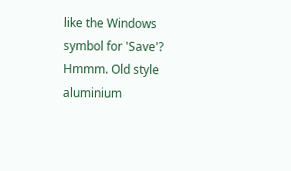like the Windows symbol for 'Save'? Hmmm. Old style aluminium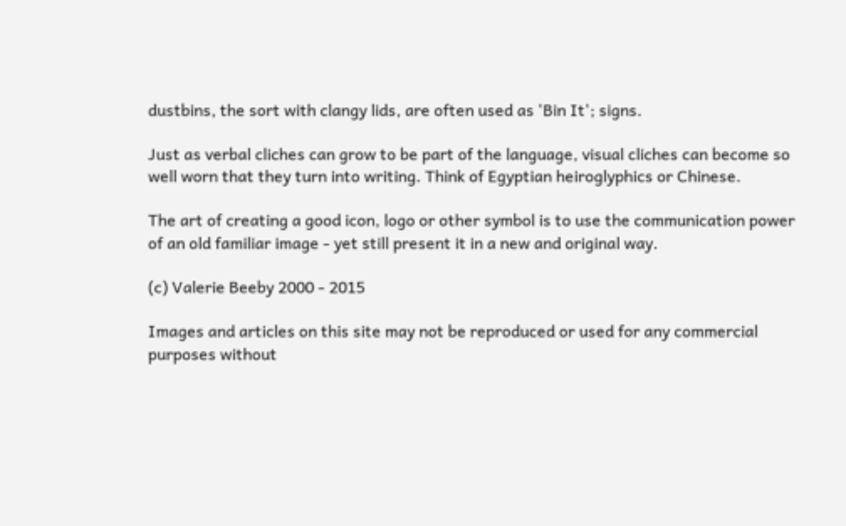dustbins, the sort with clangy lids, are often used as 'Bin It'; signs.

Just as verbal cliches can grow to be part of the language, visual cliches can become so well worn that they turn into writing. Think of Egyptian heiroglyphics or Chinese.

The art of creating a good icon, logo or other symbol is to use the communication power of an old familiar image - yet still present it in a new and original way.

(c) Valerie Beeby 2000 - 2015

Images and articles on this site may not be reproduced or used for any commercial purposes without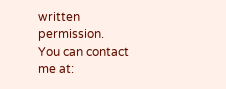written permission.
You can contact me at: